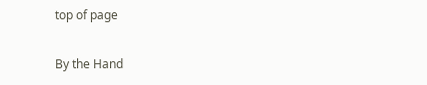top of page

By the Hand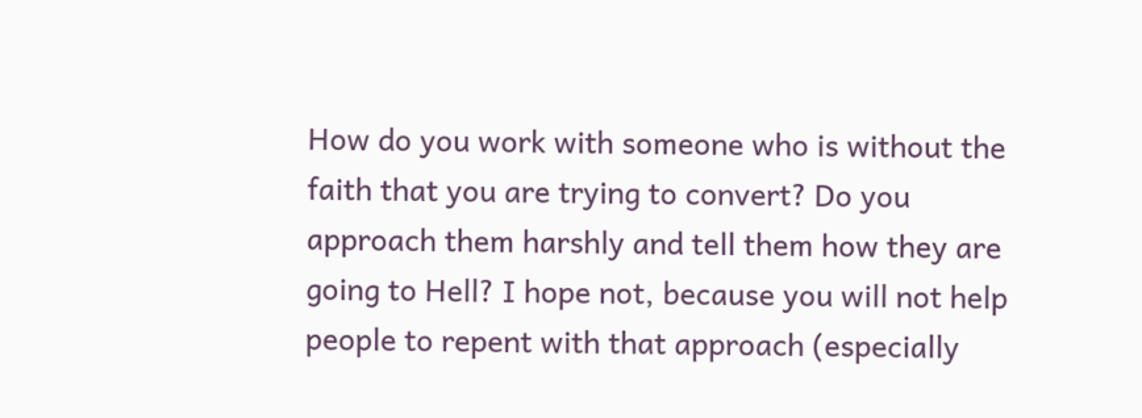How do you work with someone who is without the faith that you are trying to convert? Do you approach them harshly and tell them how they are going to Hell? I hope not, because you will not help people to repent with that approach (especially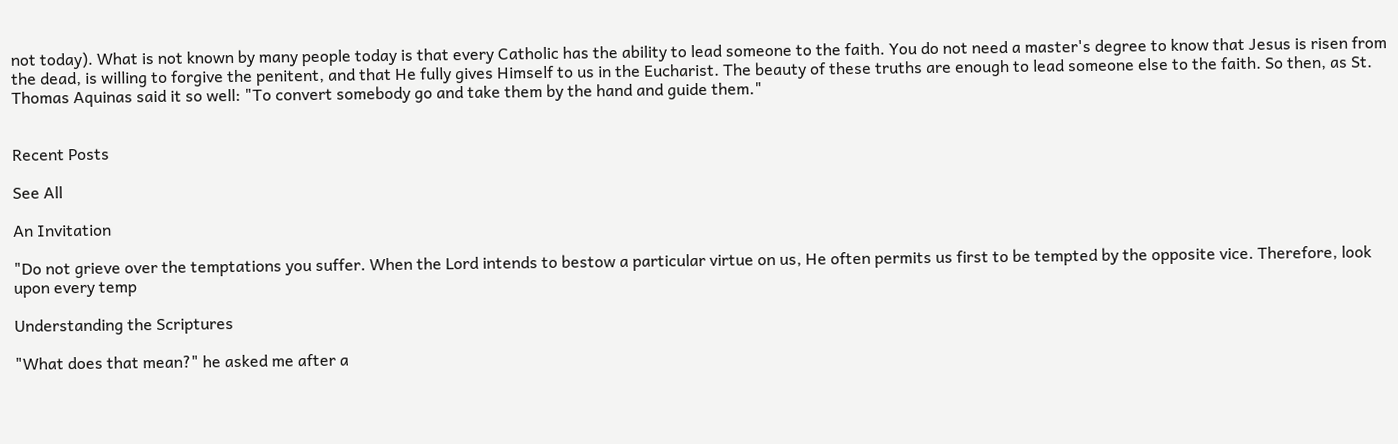not today). What is not known by many people today is that every Catholic has the ability to lead someone to the faith. You do not need a master's degree to know that Jesus is risen from the dead, is willing to forgive the penitent, and that He fully gives Himself to us in the Eucharist. The beauty of these truths are enough to lead someone else to the faith. So then, as St. Thomas Aquinas said it so well: "To convert somebody go and take them by the hand and guide them."


Recent Posts

See All

An Invitation

"Do not grieve over the temptations you suffer. When the Lord intends to bestow a particular virtue on us, He often permits us first to be tempted by the opposite vice. Therefore, look upon every temp

Understanding the Scriptures

"What does that mean?" he asked me after a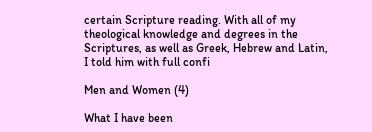certain Scripture reading. With all of my theological knowledge and degrees in the Scriptures, as well as Greek, Hebrew and Latin, I told him with full confi

Men and Women (4)

What I have been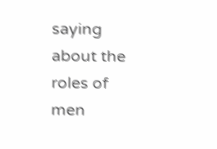saying about the roles of men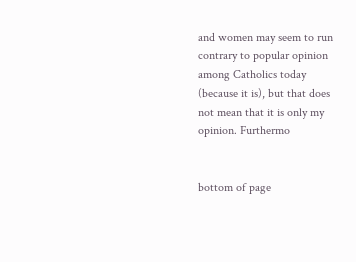and women may seem to run contrary to popular opinion among Catholics today (because it is), but that does not mean that it is only my opinion. Furthermo


bottom of page